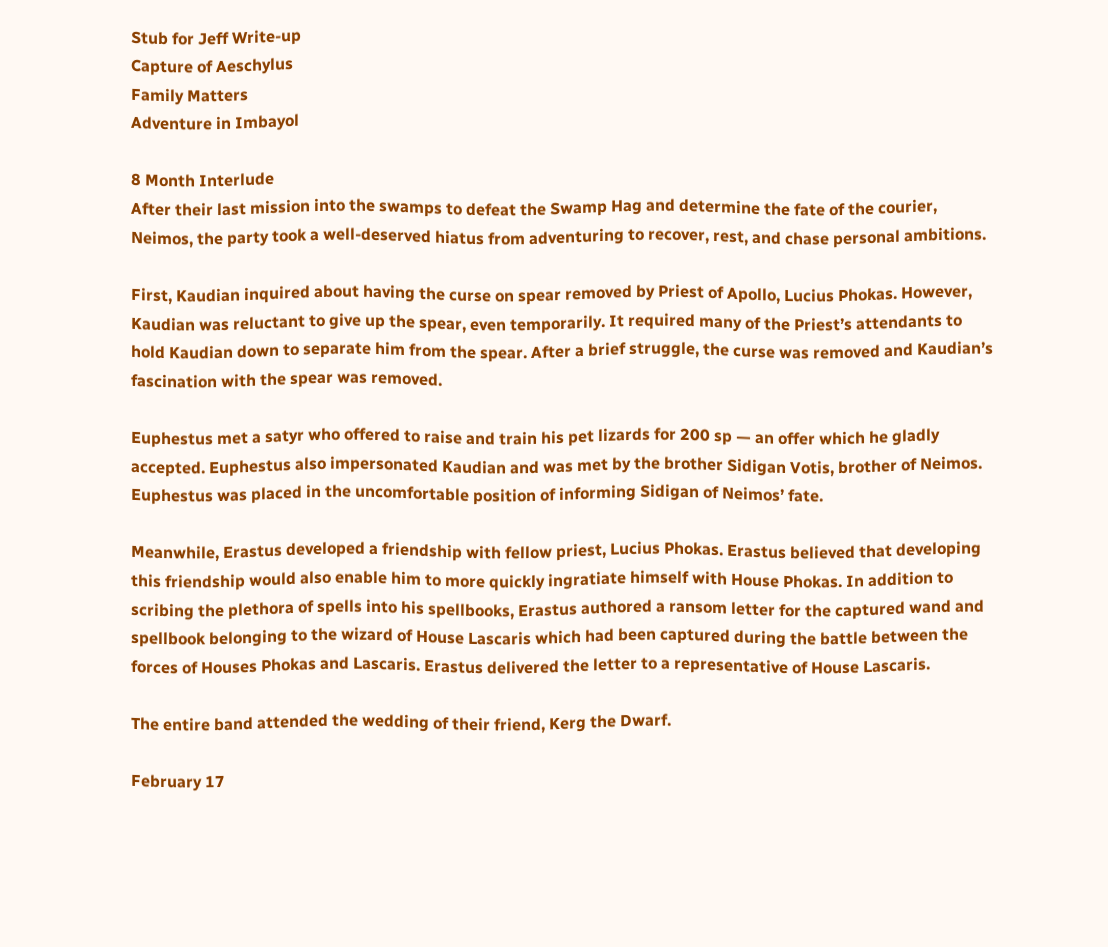Stub for Jeff Write-up
Capture of Aeschylus
Family Matters
Adventure in Imbayol

8 Month Interlude
After their last mission into the swamps to defeat the Swamp Hag and determine the fate of the courier, Neimos, the party took a well-deserved hiatus from adventuring to recover, rest, and chase personal ambitions.

First, Kaudian inquired about having the curse on spear removed by Priest of Apollo, Lucius Phokas. However, Kaudian was reluctant to give up the spear, even temporarily. It required many of the Priest’s attendants to hold Kaudian down to separate him from the spear. After a brief struggle, the curse was removed and Kaudian’s fascination with the spear was removed.

Euphestus met a satyr who offered to raise and train his pet lizards for 200 sp — an offer which he gladly accepted. Euphestus also impersonated Kaudian and was met by the brother Sidigan Votis, brother of Neimos. Euphestus was placed in the uncomfortable position of informing Sidigan of Neimos’ fate.

Meanwhile, Erastus developed a friendship with fellow priest, Lucius Phokas. Erastus believed that developing this friendship would also enable him to more quickly ingratiate himself with House Phokas. In addition to scribing the plethora of spells into his spellbooks, Erastus authored a ransom letter for the captured wand and spellbook belonging to the wizard of House Lascaris which had been captured during the battle between the forces of Houses Phokas and Lascaris. Erastus delivered the letter to a representative of House Lascaris.

The entire band attended the wedding of their friend, Kerg the Dwarf.

February 17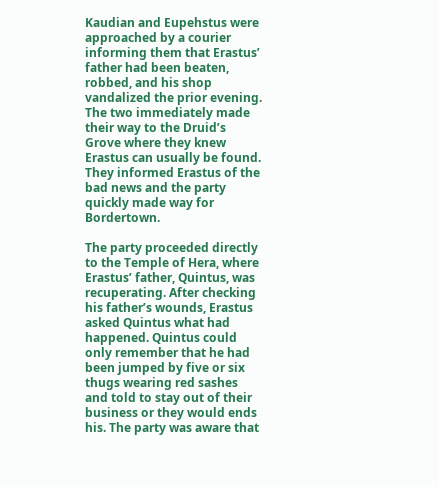Kaudian and Eupehstus were approached by a courier informing them that Erastus’ father had been beaten, robbed, and his shop vandalized the prior evening. The two immediately made their way to the Druid’s Grove where they knew Erastus can usually be found. They informed Erastus of the bad news and the party quickly made way for Bordertown.

The party proceeded directly to the Temple of Hera, where Erastus’ father, Quintus, was recuperating. After checking his father’s wounds, Erastus asked Quintus what had happened. Quintus could only remember that he had been jumped by five or six thugs wearing red sashes and told to stay out of their business or they would ends his. The party was aware that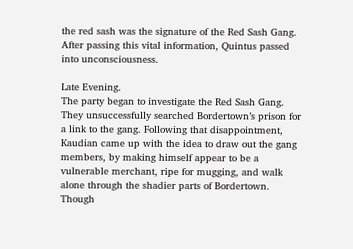the red sash was the signature of the Red Sash Gang. After passing this vital information, Quintus passed into unconsciousness.

Late Evening.
The party began to investigate the Red Sash Gang. They unsuccessfully searched Bordertown’s prison for a link to the gang. Following that disappointment, Kaudian came up with the idea to draw out the gang members, by making himself appear to be a vulnerable merchant, ripe for mugging, and walk alone through the shadier parts of Bordertown. Though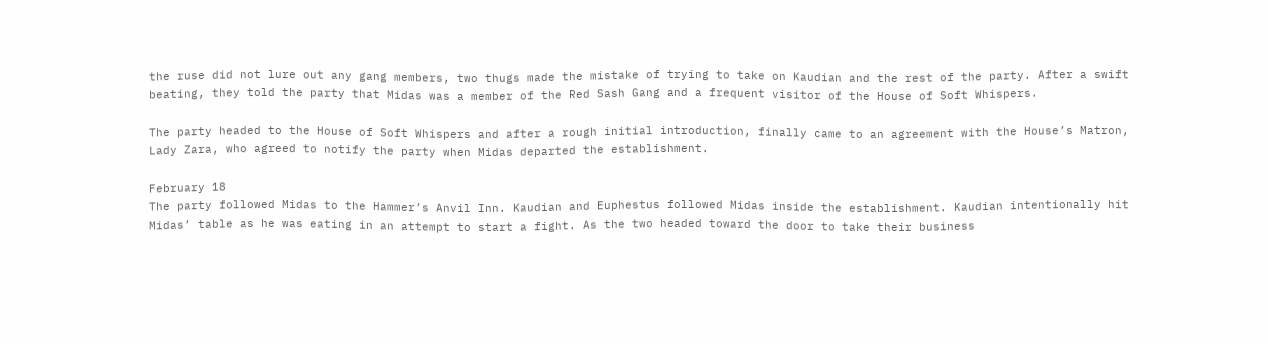the ruse did not lure out any gang members, two thugs made the mistake of trying to take on Kaudian and the rest of the party. After a swift beating, they told the party that Midas was a member of the Red Sash Gang and a frequent visitor of the House of Soft Whispers.

The party headed to the House of Soft Whispers and after a rough initial introduction, finally came to an agreement with the House’s Matron, Lady Zara, who agreed to notify the party when Midas departed the establishment.

February 18
The party followed Midas to the Hammer’s Anvil Inn. Kaudian and Euphestus followed Midas inside the establishment. Kaudian intentionally hit Midas’ table as he was eating in an attempt to start a fight. As the two headed toward the door to take their business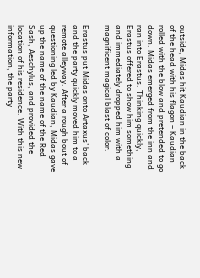outside, Midas hit Kaudian in the back of the head with his flagon – Kaudian rolled with the blow and pretended to go down. Midas emerged from the inn and ran into Erastus. Thinking quickly, Erastus offered to show him something and immediately dropped him with a magnificent magical blast of color.

Erastus put Midas onto Artaxus’ back and the party quickly moved him to a remote alleyway. After a rough bout of questioning led by Kaudian, Midas gave up the name of the name of the Red Sash, Aeschylus, and provided the location of his residence. With this new information, the party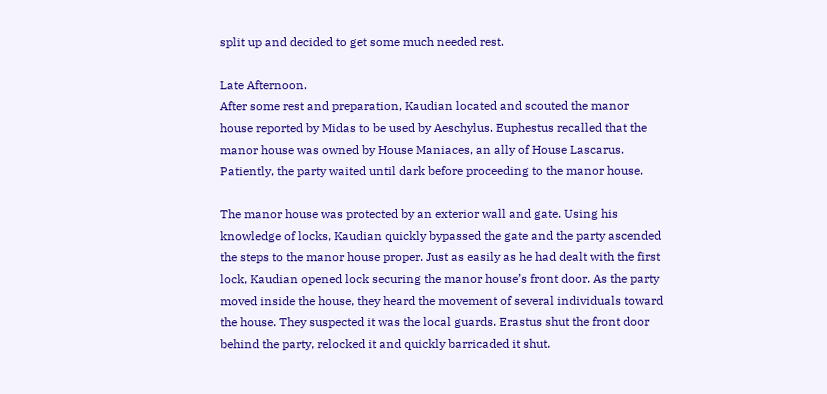split up and decided to get some much needed rest.

Late Afternoon.
After some rest and preparation, Kaudian located and scouted the manor house reported by Midas to be used by Aeschylus. Euphestus recalled that the manor house was owned by House Maniaces, an ally of House Lascarus. Patiently, the party waited until dark before proceeding to the manor house.

The manor house was protected by an exterior wall and gate. Using his knowledge of locks, Kaudian quickly bypassed the gate and the party ascended the steps to the manor house proper. Just as easily as he had dealt with the first lock, Kaudian opened lock securing the manor house’s front door. As the party moved inside the house, they heard the movement of several individuals toward the house. They suspected it was the local guards. Erastus shut the front door behind the party, relocked it and quickly barricaded it shut.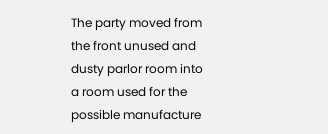The party moved from the front unused and dusty parlor room into a room used for the possible manufacture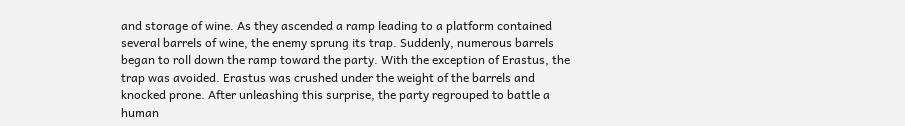and storage of wine. As they ascended a ramp leading to a platform contained several barrels of wine, the enemy sprung its trap. Suddenly, numerous barrels began to roll down the ramp toward the party. With the exception of Erastus, the trap was avoided. Erastus was crushed under the weight of the barrels and knocked prone. After unleashing this surprise, the party regrouped to battle a human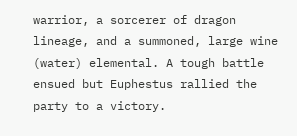warrior, a sorcerer of dragon lineage, and a summoned, large wine (water) elemental. A tough battle ensued but Euphestus rallied the party to a victory.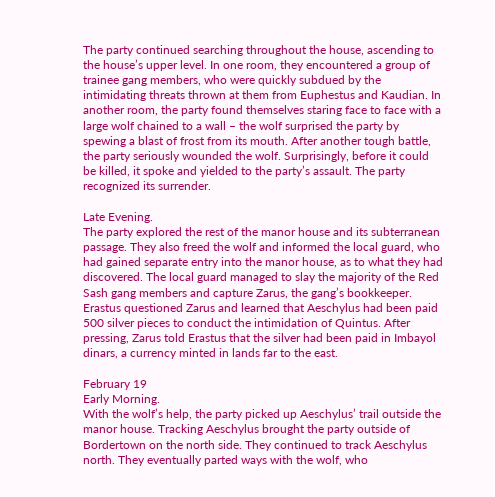The party continued searching throughout the house, ascending to the house’s upper level. In one room, they encountered a group of trainee gang members, who were quickly subdued by the intimidating threats thrown at them from Euphestus and Kaudian. In another room, the party found themselves staring face to face with a large wolf chained to a wall – the wolf surprised the party by spewing a blast of frost from its mouth. After another tough battle, the party seriously wounded the wolf. Surprisingly, before it could be killed, it spoke and yielded to the party’s assault. The party recognized its surrender.

Late Evening.
The party explored the rest of the manor house and its subterranean passage. They also freed the wolf and informed the local guard, who had gained separate entry into the manor house, as to what they had discovered. The local guard managed to slay the majority of the Red Sash gang members and capture Zarus, the gang’s bookkeeper. Erastus questioned Zarus and learned that Aeschylus had been paid 500 silver pieces to conduct the intimidation of Quintus. After pressing, Zarus told Erastus that the silver had been paid in Imbayol dinars, a currency minted in lands far to the east.

February 19
Early Morning.
With the wolf’s help, the party picked up Aeschylus’ trail outside the manor house. Tracking Aeschylus brought the party outside of Bordertown on the north side. They continued to track Aeschylus north. They eventually parted ways with the wolf, who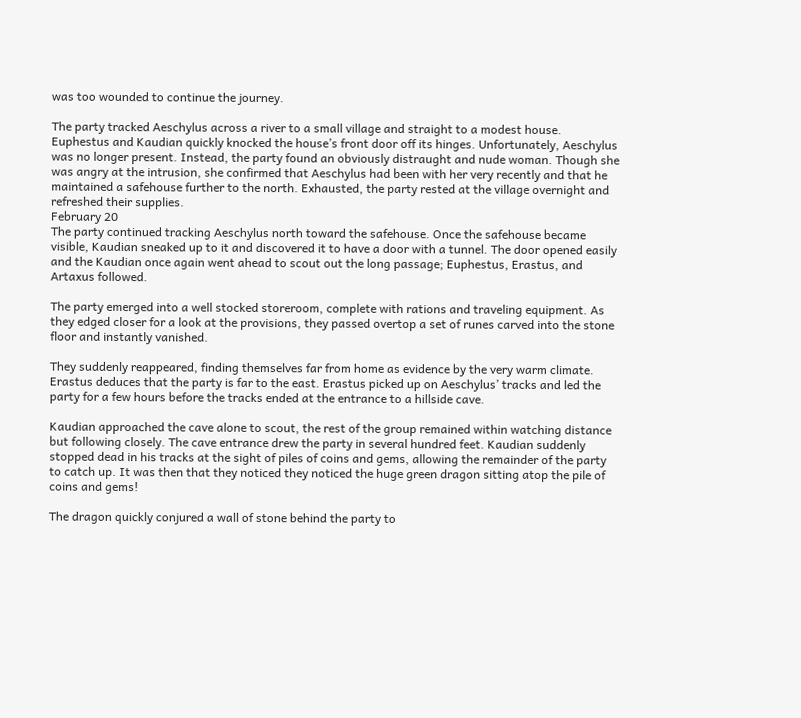was too wounded to continue the journey.

The party tracked Aeschylus across a river to a small village and straight to a modest house. Euphestus and Kaudian quickly knocked the house’s front door off its hinges. Unfortunately, Aeschylus was no longer present. Instead, the party found an obviously distraught and nude woman. Though she was angry at the intrusion, she confirmed that Aeschylus had been with her very recently and that he maintained a safehouse further to the north. Exhausted, the party rested at the village overnight and refreshed their supplies.
February 20
The party continued tracking Aeschylus north toward the safehouse. Once the safehouse became visible, Kaudian sneaked up to it and discovered it to have a door with a tunnel. The door opened easily and the Kaudian once again went ahead to scout out the long passage; Euphestus, Erastus, and Artaxus followed.

The party emerged into a well stocked storeroom, complete with rations and traveling equipment. As they edged closer for a look at the provisions, they passed overtop a set of runes carved into the stone floor and instantly vanished.

They suddenly reappeared, finding themselves far from home as evidence by the very warm climate. Erastus deduces that the party is far to the east. Erastus picked up on Aeschylus’ tracks and led the party for a few hours before the tracks ended at the entrance to a hillside cave.

Kaudian approached the cave alone to scout, the rest of the group remained within watching distance but following closely. The cave entrance drew the party in several hundred feet. Kaudian suddenly stopped dead in his tracks at the sight of piles of coins and gems, allowing the remainder of the party to catch up. It was then that they noticed they noticed the huge green dragon sitting atop the pile of coins and gems!

The dragon quickly conjured a wall of stone behind the party to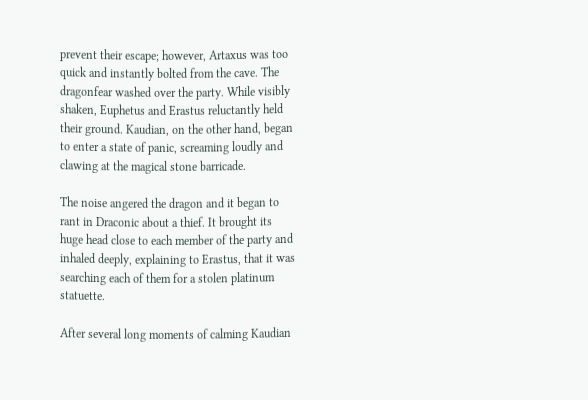prevent their escape; however, Artaxus was too quick and instantly bolted from the cave. The dragonfear washed over the party. While visibly shaken, Euphetus and Erastus reluctantly held their ground. Kaudian, on the other hand, began to enter a state of panic, screaming loudly and clawing at the magical stone barricade.

The noise angered the dragon and it began to rant in Draconic about a thief. It brought its huge head close to each member of the party and inhaled deeply, explaining to Erastus, that it was searching each of them for a stolen platinum statuette.

After several long moments of calming Kaudian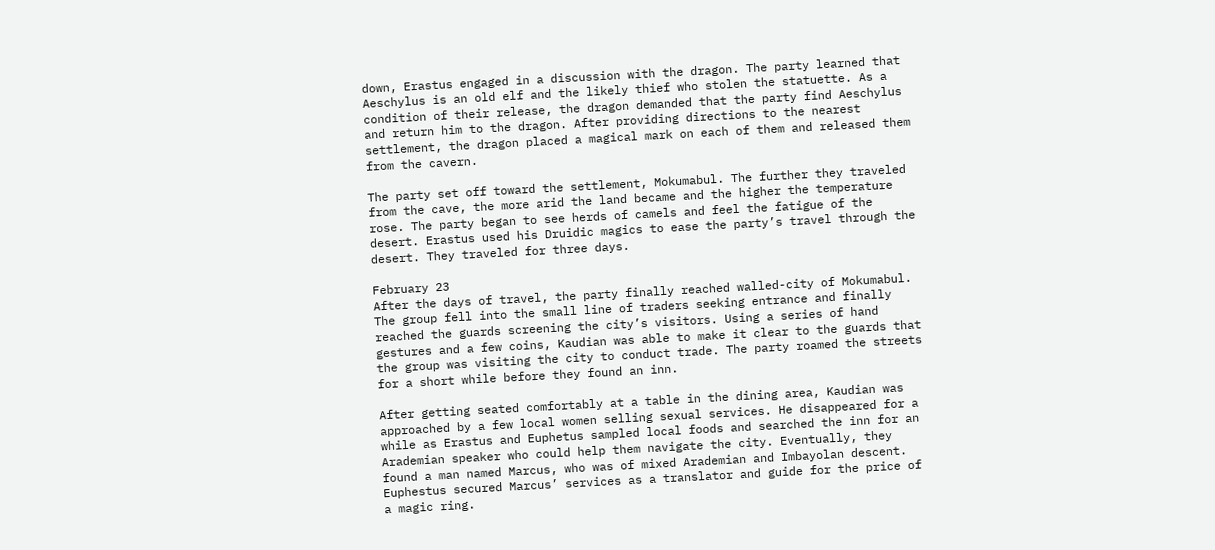down, Erastus engaged in a discussion with the dragon. The party learned that Aeschylus is an old elf and the likely thief who stolen the statuette. As a condition of their release, the dragon demanded that the party find Aeschylus and return him to the dragon. After providing directions to the nearest settlement, the dragon placed a magical mark on each of them and released them from the cavern.

The party set off toward the settlement, Mokumabul. The further they traveled from the cave, the more arid the land became and the higher the temperature rose. The party began to see herds of camels and feel the fatigue of the desert. Erastus used his Druidic magics to ease the party’s travel through the desert. They traveled for three days.

February 23
After the days of travel, the party finally reached walled-city of Mokumabul. The group fell into the small line of traders seeking entrance and finally reached the guards screening the city’s visitors. Using a series of hand gestures and a few coins, Kaudian was able to make it clear to the guards that the group was visiting the city to conduct trade. The party roamed the streets for a short while before they found an inn.

After getting seated comfortably at a table in the dining area, Kaudian was approached by a few local women selling sexual services. He disappeared for a while as Erastus and Euphetus sampled local foods and searched the inn for an Arademian speaker who could help them navigate the city. Eventually, they found a man named Marcus, who was of mixed Arademian and Imbayolan descent. Euphestus secured Marcus’ services as a translator and guide for the price of a magic ring.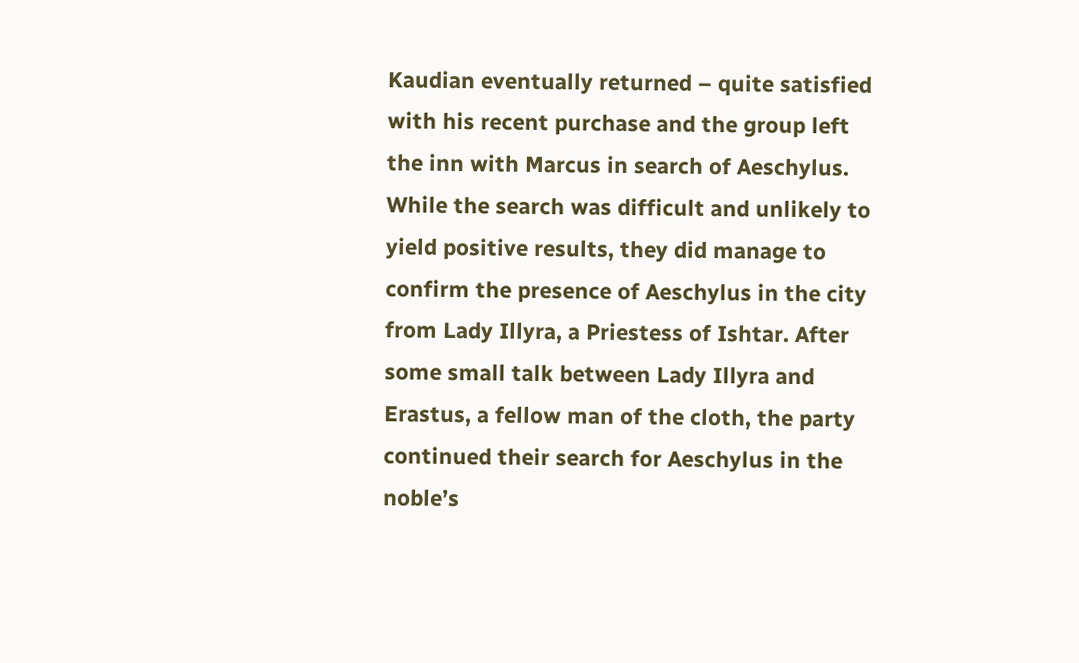Kaudian eventually returned – quite satisfied with his recent purchase and the group left the inn with Marcus in search of Aeschylus. While the search was difficult and unlikely to yield positive results, they did manage to confirm the presence of Aeschylus in the city from Lady Illyra, a Priestess of Ishtar. After some small talk between Lady Illyra and Erastus, a fellow man of the cloth, the party continued their search for Aeschylus in the noble’s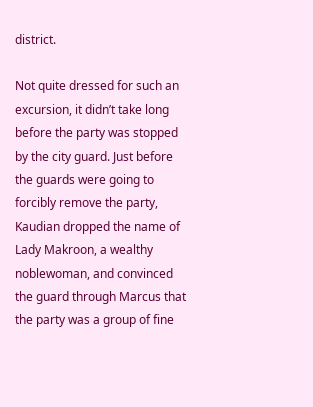district.

Not quite dressed for such an excursion, it didn’t take long before the party was stopped by the city guard. Just before the guards were going to forcibly remove the party, Kaudian dropped the name of Lady Makroon, a wealthy noblewoman, and convinced the guard through Marcus that the party was a group of fine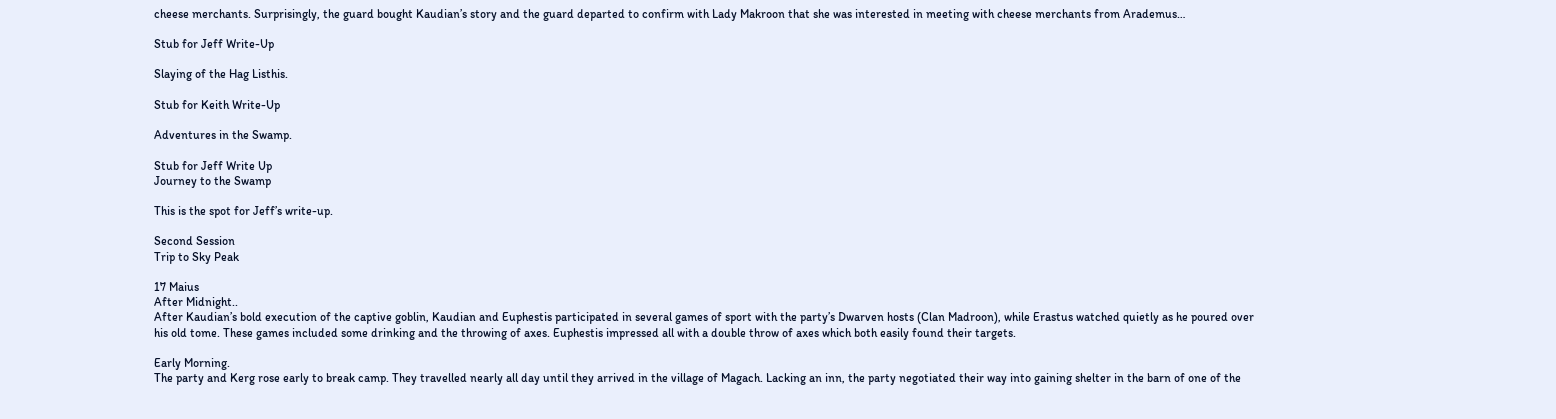cheese merchants. Surprisingly, the guard bought Kaudian’s story and the guard departed to confirm with Lady Makroon that she was interested in meeting with cheese merchants from Arademus…

Stub for Jeff Write-Up

Slaying of the Hag Listhis.

Stub for Keith Write-Up

Adventures in the Swamp.

Stub for Jeff Write Up
Journey to the Swamp

This is the spot for Jeff’s write-up.

Second Session
Trip to Sky Peak

17 Maius
After Midnight..
After Kaudian’s bold execution of the captive goblin, Kaudian and Euphestis participated in several games of sport with the party’s Dwarven hosts (Clan Madroon), while Erastus watched quietly as he poured over his old tome. These games included some drinking and the throwing of axes. Euphestis impressed all with a double throw of axes which both easily found their targets.

Early Morning.
The party and Kerg rose early to break camp. They travelled nearly all day until they arrived in the village of Magach. Lacking an inn, the party negotiated their way into gaining shelter in the barn of one of the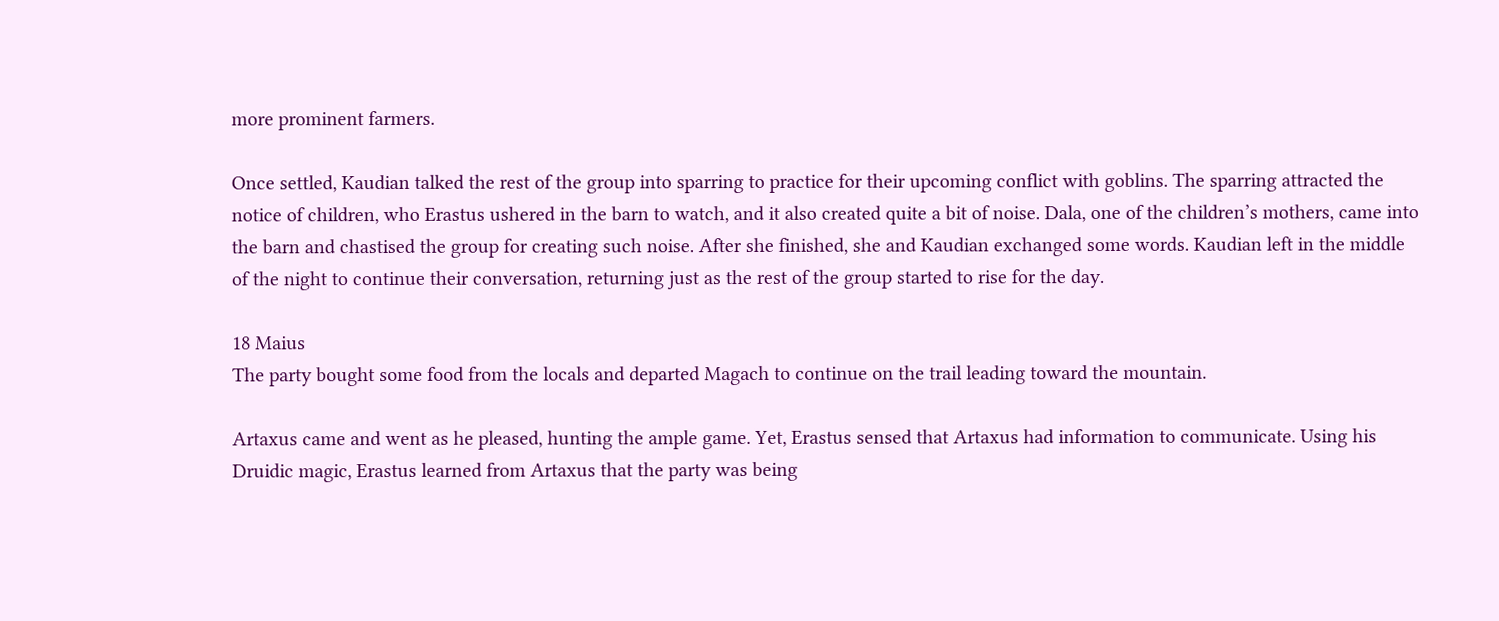more prominent farmers.

Once settled, Kaudian talked the rest of the group into sparring to practice for their upcoming conflict with goblins. The sparring attracted the notice of children, who Erastus ushered in the barn to watch, and it also created quite a bit of noise. Dala, one of the children’s mothers, came into the barn and chastised the group for creating such noise. After she finished, she and Kaudian exchanged some words. Kaudian left in the middle of the night to continue their conversation, returning just as the rest of the group started to rise for the day.

18 Maius
The party bought some food from the locals and departed Magach to continue on the trail leading toward the mountain.

Artaxus came and went as he pleased, hunting the ample game. Yet, Erastus sensed that Artaxus had information to communicate. Using his Druidic magic, Erastus learned from Artaxus that the party was being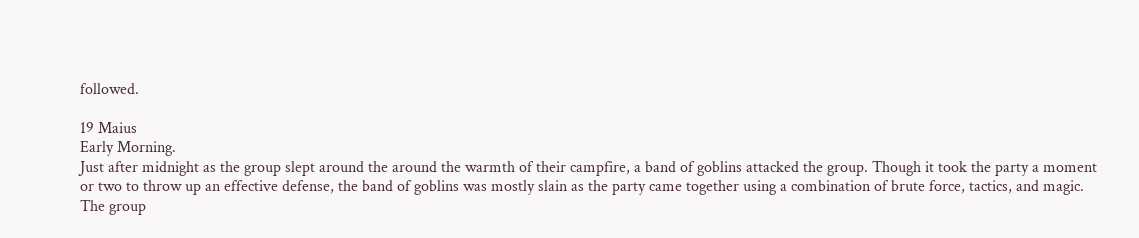followed.

19 Maius
Early Morning.
Just after midnight as the group slept around the around the warmth of their campfire, a band of goblins attacked the group. Though it took the party a moment or two to throw up an effective defense, the band of goblins was mostly slain as the party came together using a combination of brute force, tactics, and magic. The group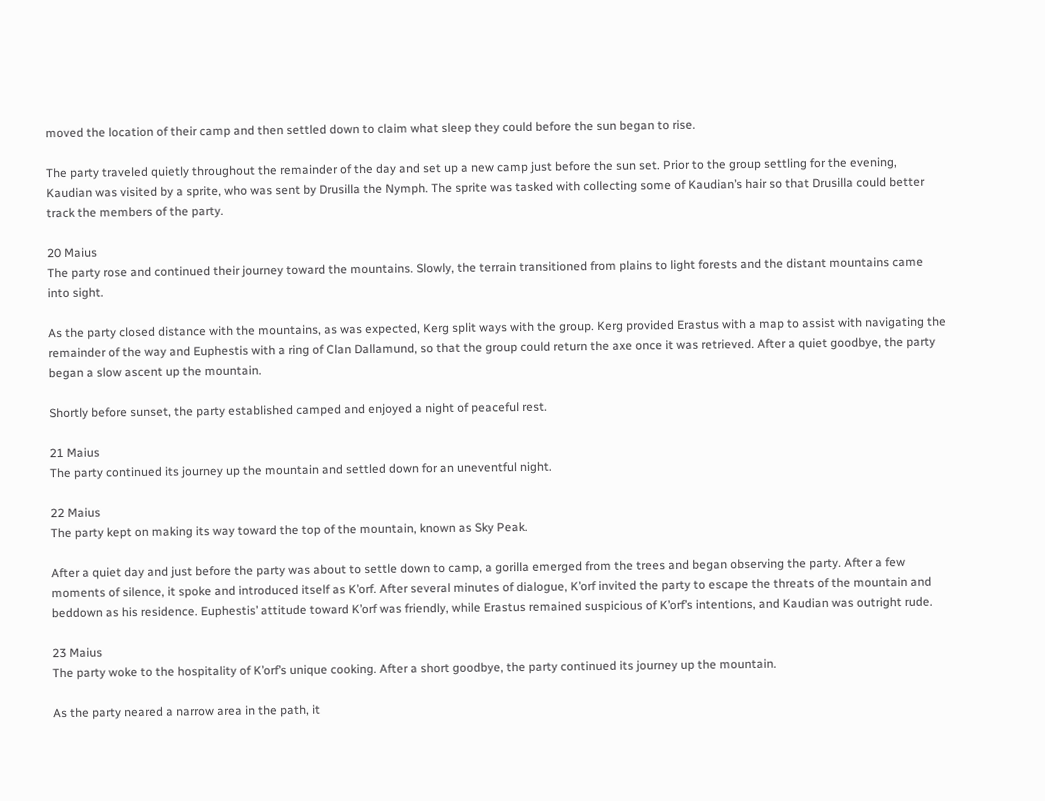moved the location of their camp and then settled down to claim what sleep they could before the sun began to rise.

The party traveled quietly throughout the remainder of the day and set up a new camp just before the sun set. Prior to the group settling for the evening, Kaudian was visited by a sprite, who was sent by Drusilla the Nymph. The sprite was tasked with collecting some of Kaudian’s hair so that Drusilla could better track the members of the party.

20 Maius
The party rose and continued their journey toward the mountains. Slowly, the terrain transitioned from plains to light forests and the distant mountains came into sight.

As the party closed distance with the mountains, as was expected, Kerg split ways with the group. Kerg provided Erastus with a map to assist with navigating the remainder of the way and Euphestis with a ring of Clan Dallamund, so that the group could return the axe once it was retrieved. After a quiet goodbye, the party began a slow ascent up the mountain.

Shortly before sunset, the party established camped and enjoyed a night of peaceful rest.

21 Maius
The party continued its journey up the mountain and settled down for an uneventful night.

22 Maius
The party kept on making its way toward the top of the mountain, known as Sky Peak.

After a quiet day and just before the party was about to settle down to camp, a gorilla emerged from the trees and began observing the party. After a few moments of silence, it spoke and introduced itself as K’orf. After several minutes of dialogue, K’orf invited the party to escape the threats of the mountain and beddown as his residence. Euphestis’ attitude toward K’orf was friendly, while Erastus remained suspicious of K’orf’s intentions, and Kaudian was outright rude.

23 Maius
The party woke to the hospitality of K’orf’s unique cooking. After a short goodbye, the party continued its journey up the mountain.

As the party neared a narrow area in the path, it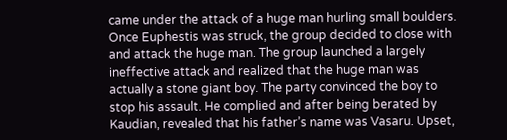came under the attack of a huge man hurling small boulders. Once Euphestis was struck, the group decided to close with and attack the huge man. The group launched a largely ineffective attack and realized that the huge man was actually a stone giant boy. The party convinced the boy to stop his assault. He complied and after being berated by Kaudian, revealed that his father’s name was Vasaru. Upset,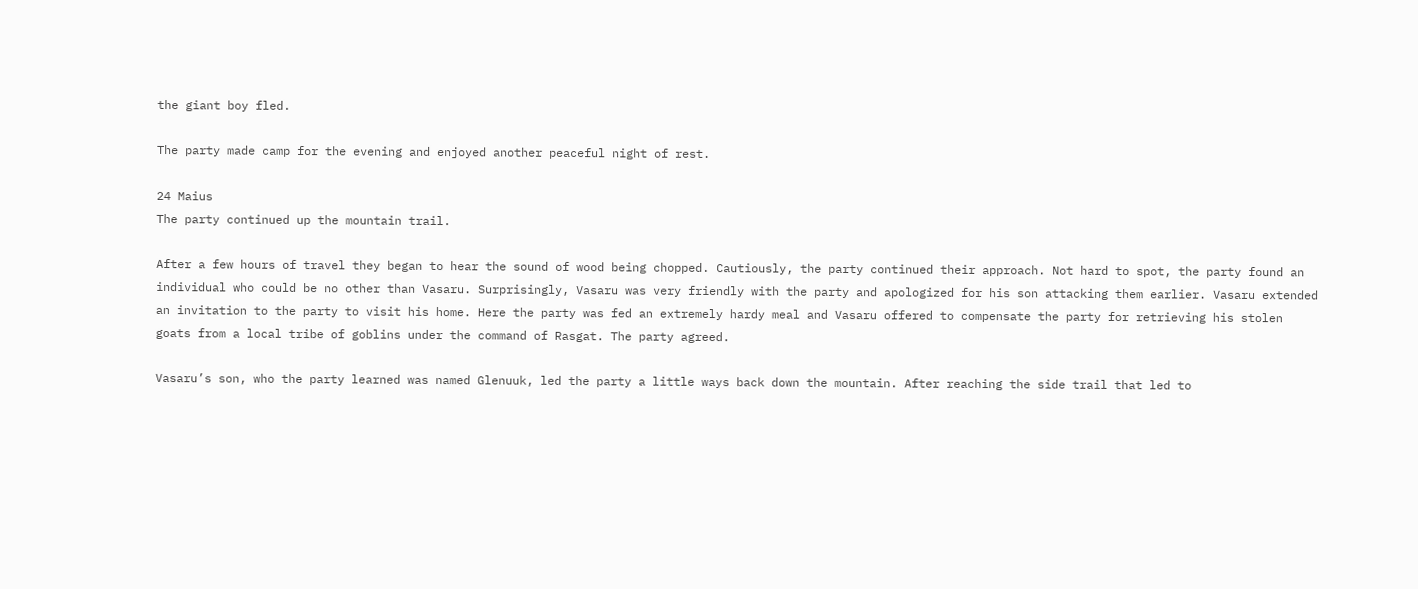the giant boy fled.

The party made camp for the evening and enjoyed another peaceful night of rest.

24 Maius
The party continued up the mountain trail.

After a few hours of travel they began to hear the sound of wood being chopped. Cautiously, the party continued their approach. Not hard to spot, the party found an individual who could be no other than Vasaru. Surprisingly, Vasaru was very friendly with the party and apologized for his son attacking them earlier. Vasaru extended an invitation to the party to visit his home. Here the party was fed an extremely hardy meal and Vasaru offered to compensate the party for retrieving his stolen goats from a local tribe of goblins under the command of Rasgat. The party agreed.

Vasaru’s son, who the party learned was named Glenuuk, led the party a little ways back down the mountain. After reaching the side trail that led to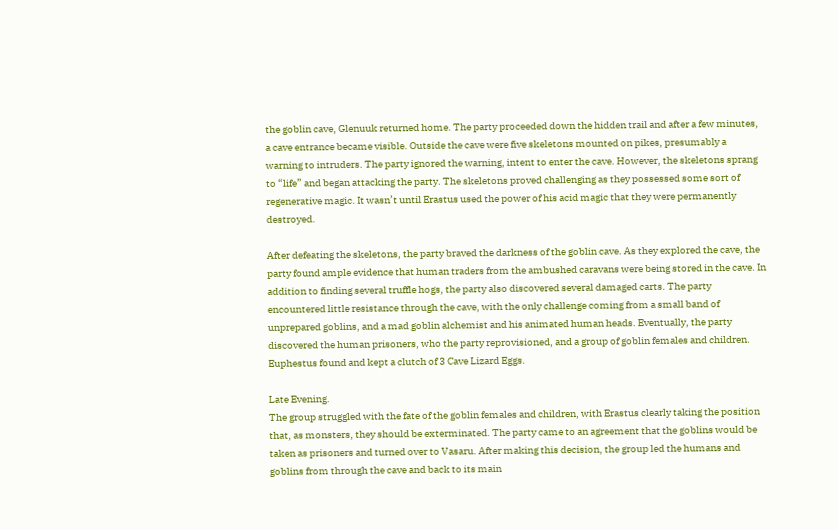the goblin cave, Glenuuk returned home. The party proceeded down the hidden trail and after a few minutes, a cave entrance became visible. Outside the cave were five skeletons mounted on pikes, presumably a warning to intruders. The party ignored the warning, intent to enter the cave. However, the skeletons sprang to “life” and began attacking the party. The skeletons proved challenging as they possessed some sort of regenerative magic. It wasn’t until Erastus used the power of his acid magic that they were permanently destroyed.

After defeating the skeletons, the party braved the darkness of the goblin cave. As they explored the cave, the party found ample evidence that human traders from the ambushed caravans were being stored in the cave. In addition to finding several truffle hogs, the party also discovered several damaged carts. The party encountered little resistance through the cave, with the only challenge coming from a small band of unprepared goblins, and a mad goblin alchemist and his animated human heads. Eventually, the party discovered the human prisoners, who the party reprovisioned, and a group of goblin females and children. Euphestus found and kept a clutch of 3 Cave Lizard Eggs.

Late Evening.
The group struggled with the fate of the goblin females and children, with Erastus clearly taking the position that, as monsters, they should be exterminated. The party came to an agreement that the goblins would be taken as prisoners and turned over to Vasaru. After making this decision, the group led the humans and goblins from through the cave and back to its main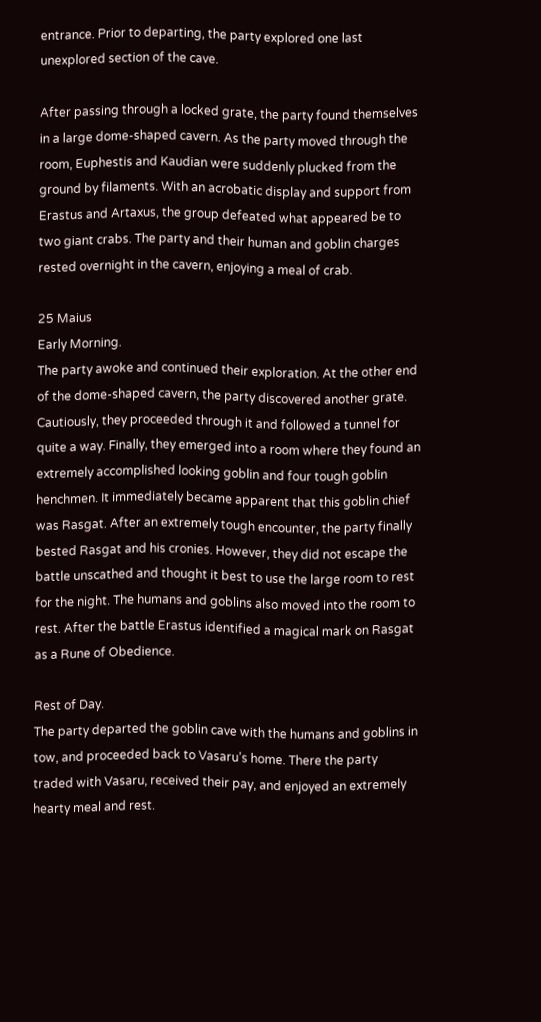entrance. Prior to departing, the party explored one last unexplored section of the cave.

After passing through a locked grate, the party found themselves in a large dome-shaped cavern. As the party moved through the room, Euphestis and Kaudian were suddenly plucked from the ground by filaments. With an acrobatic display and support from Erastus and Artaxus, the group defeated what appeared be to two giant crabs. The party and their human and goblin charges rested overnight in the cavern, enjoying a meal of crab.

25 Maius
Early Morning.
The party awoke and continued their exploration. At the other end of the dome-shaped cavern, the party discovered another grate. Cautiously, they proceeded through it and followed a tunnel for quite a way. Finally, they emerged into a room where they found an extremely accomplished looking goblin and four tough goblin henchmen. It immediately became apparent that this goblin chief was Rasgat. After an extremely tough encounter, the party finally bested Rasgat and his cronies. However, they did not escape the battle unscathed and thought it best to use the large room to rest for the night. The humans and goblins also moved into the room to rest. After the battle Erastus identified a magical mark on Rasgat as a Rune of Obedience.

Rest of Day.
The party departed the goblin cave with the humans and goblins in tow, and proceeded back to Vasaru’s home. There the party traded with Vasaru, received their pay, and enjoyed an extremely hearty meal and rest.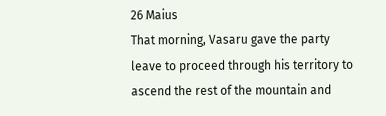26 Maius
That morning, Vasaru gave the party leave to proceed through his territory to ascend the rest of the mountain and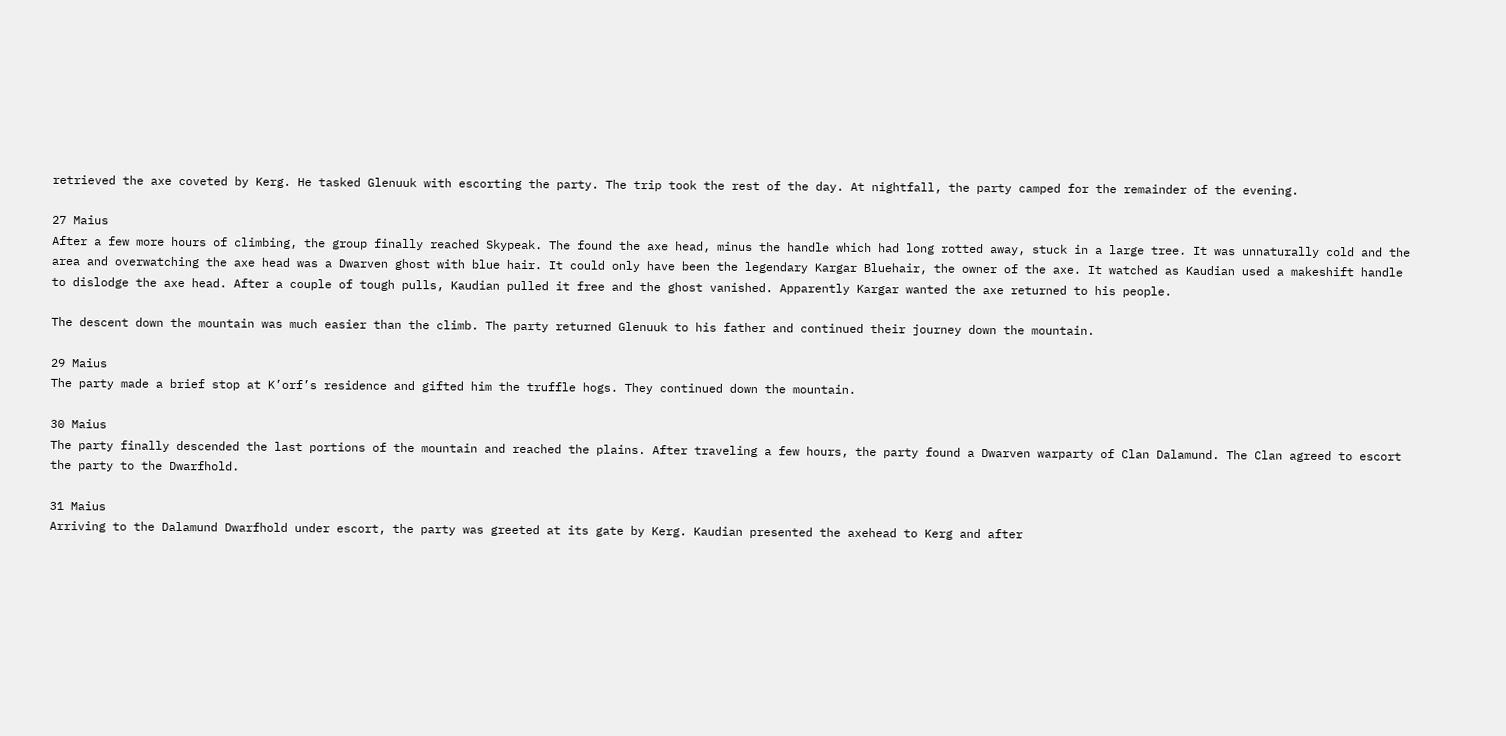retrieved the axe coveted by Kerg. He tasked Glenuuk with escorting the party. The trip took the rest of the day. At nightfall, the party camped for the remainder of the evening.

27 Maius
After a few more hours of climbing, the group finally reached Skypeak. The found the axe head, minus the handle which had long rotted away, stuck in a large tree. It was unnaturally cold and the area and overwatching the axe head was a Dwarven ghost with blue hair. It could only have been the legendary Kargar Bluehair, the owner of the axe. It watched as Kaudian used a makeshift handle to dislodge the axe head. After a couple of tough pulls, Kaudian pulled it free and the ghost vanished. Apparently Kargar wanted the axe returned to his people.

The descent down the mountain was much easier than the climb. The party returned Glenuuk to his father and continued their journey down the mountain.

29 Maius
The party made a brief stop at K’orf’s residence and gifted him the truffle hogs. They continued down the mountain.

30 Maius
The party finally descended the last portions of the mountain and reached the plains. After traveling a few hours, the party found a Dwarven warparty of Clan Dalamund. The Clan agreed to escort the party to the Dwarfhold.

31 Maius
Arriving to the Dalamund Dwarfhold under escort, the party was greeted at its gate by Kerg. Kaudian presented the axehead to Kerg and after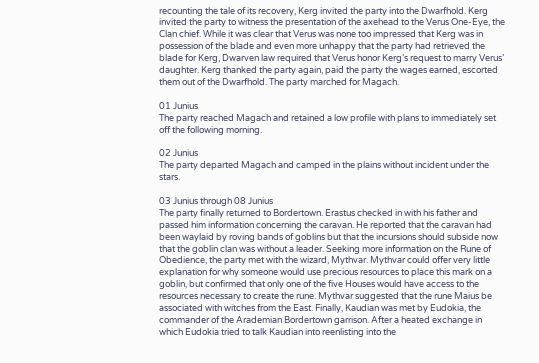recounting the tale of its recovery, Kerg invited the party into the Dwarfhold. Kerg invited the party to witness the presentation of the axehead to the Verus One-Eye, the Clan chief. While it was clear that Verus was none too impressed that Kerg was in possession of the blade and even more unhappy that the party had retrieved the blade for Kerg, Dwarven law required that Verus honor Kerg’s request to marry Verus’ daughter. Kerg thanked the party again, paid the party the wages earned, escorted them out of the Dwarfhold. The party marched for Magach.

01 Junius
The party reached Magach and retained a low profile with plans to immediately set off the following morning.

02 Junius
The party departed Magach and camped in the plains without incident under the stars.

03 Junius through 08 Junius
The party finally returned to Bordertown. Erastus checked in with his father and passed him information concerning the caravan. He reported that the caravan had been waylaid by roving bands of goblins but that the incursions should subside now that the goblin clan was without a leader. Seeking more information on the Rune of Obedience, the party met with the wizard, Mythvar. Mythvar could offer very little explanation for why someone would use precious resources to place this mark on a goblin, but confirmed that only one of the five Houses would have access to the resources necessary to create the rune. Mythvar suggested that the rune Maius be associated with witches from the East. Finally, Kaudian was met by Eudokia, the commander of the Arademian Bordertown garrison. After a heated exchange in which Eudokia tried to talk Kaudian into reenlisting into the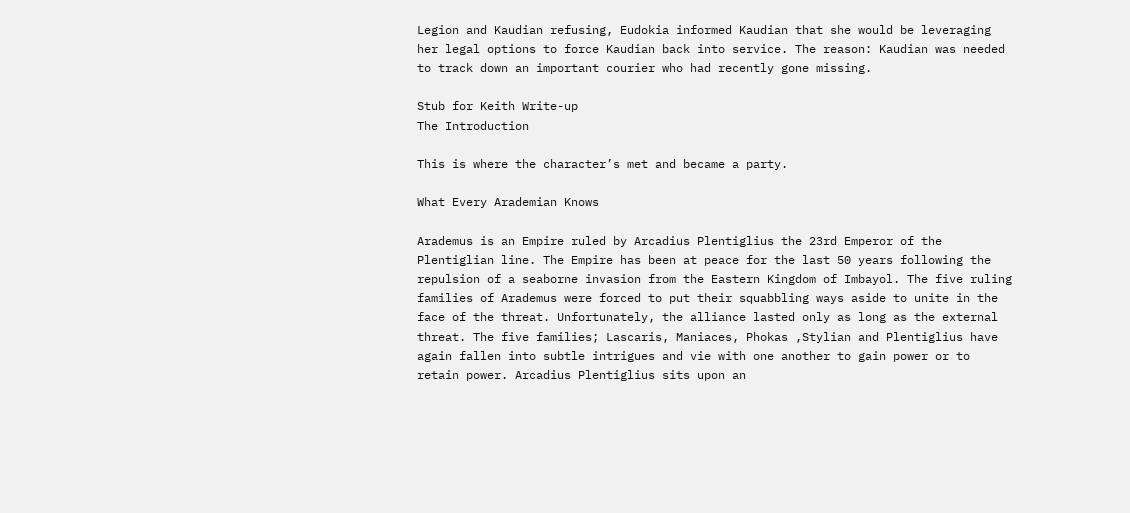Legion and Kaudian refusing, Eudokia informed Kaudian that she would be leveraging her legal options to force Kaudian back into service. The reason: Kaudian was needed to track down an important courier who had recently gone missing.

Stub for Keith Write-up
The Introduction

This is where the character’s met and became a party.

What Every Arademian Knows

Arademus is an Empire ruled by Arcadius Plentiglius the 23rd Emperor of the Plentiglian line. The Empire has been at peace for the last 50 years following the repulsion of a seaborne invasion from the Eastern Kingdom of Imbayol. The five ruling families of Arademus were forced to put their squabbling ways aside to unite in the face of the threat. Unfortunately, the alliance lasted only as long as the external threat. The five families; Lascaris, Maniaces, Phokas ,Stylian and Plentiglius have again fallen into subtle intrigues and vie with one another to gain power or to retain power. Arcadius Plentiglius sits upon an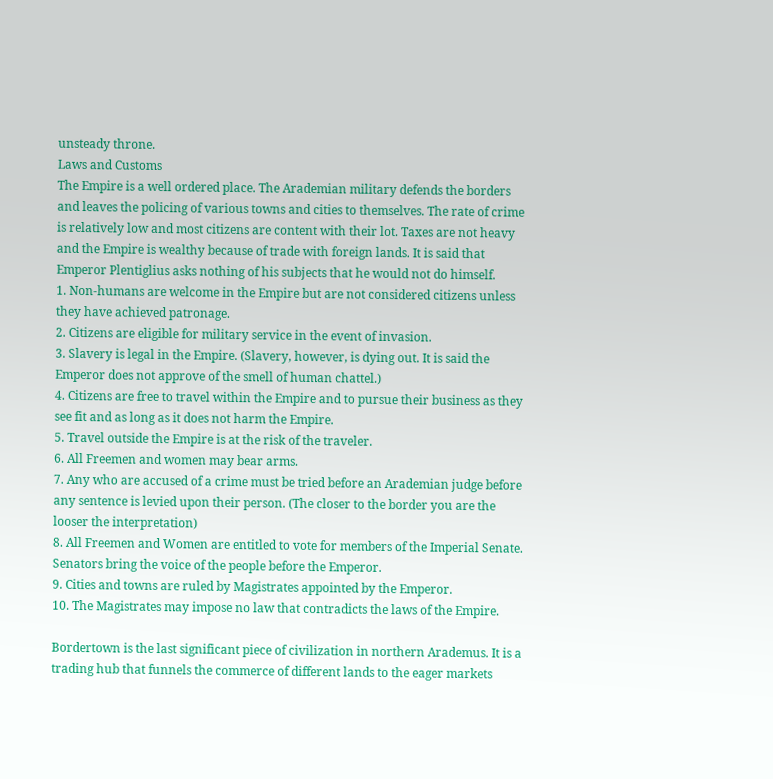unsteady throne.
Laws and Customs
The Empire is a well ordered place. The Arademian military defends the borders and leaves the policing of various towns and cities to themselves. The rate of crime is relatively low and most citizens are content with their lot. Taxes are not heavy and the Empire is wealthy because of trade with foreign lands. It is said that Emperor Plentiglius asks nothing of his subjects that he would not do himself.
1. Non-humans are welcome in the Empire but are not considered citizens unless they have achieved patronage.
2. Citizens are eligible for military service in the event of invasion.
3. Slavery is legal in the Empire. (Slavery, however, is dying out. It is said the Emperor does not approve of the smell of human chattel.)
4. Citizens are free to travel within the Empire and to pursue their business as they see fit and as long as it does not harm the Empire.
5. Travel outside the Empire is at the risk of the traveler.
6. All Freemen and women may bear arms.
7. Any who are accused of a crime must be tried before an Arademian judge before any sentence is levied upon their person. (The closer to the border you are the looser the interpretation)
8. All Freemen and Women are entitled to vote for members of the Imperial Senate. Senators bring the voice of the people before the Emperor.
9. Cities and towns are ruled by Magistrates appointed by the Emperor.
10. The Magistrates may impose no law that contradicts the laws of the Empire.

Bordertown is the last significant piece of civilization in northern Arademus. It is a trading hub that funnels the commerce of different lands to the eager markets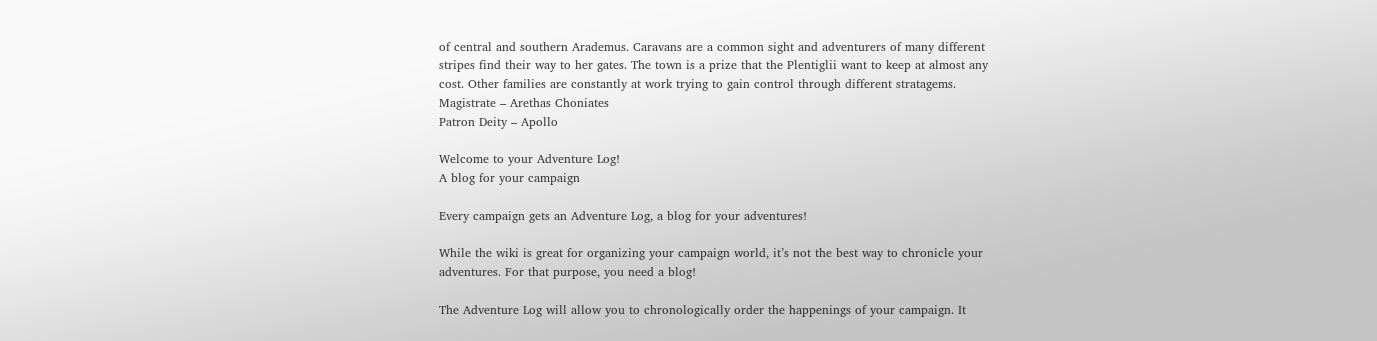of central and southern Arademus. Caravans are a common sight and adventurers of many different stripes find their way to her gates. The town is a prize that the Plentiglii want to keep at almost any cost. Other families are constantly at work trying to gain control through different stratagems.
Magistrate – Arethas Choniates
Patron Deity – Apollo

Welcome to your Adventure Log!
A blog for your campaign

Every campaign gets an Adventure Log, a blog for your adventures!

While the wiki is great for organizing your campaign world, it’s not the best way to chronicle your adventures. For that purpose, you need a blog!

The Adventure Log will allow you to chronologically order the happenings of your campaign. It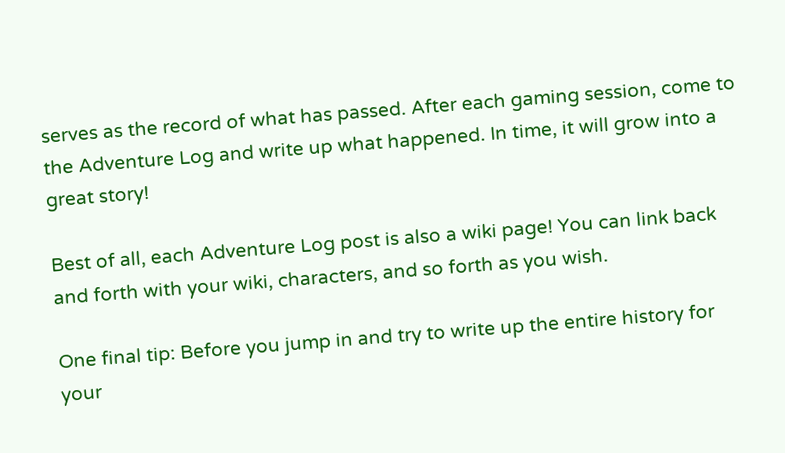serves as the record of what has passed. After each gaming session, come to the Adventure Log and write up what happened. In time, it will grow into a great story!

Best of all, each Adventure Log post is also a wiki page! You can link back and forth with your wiki, characters, and so forth as you wish.

One final tip: Before you jump in and try to write up the entire history for your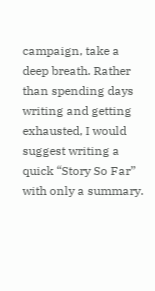campaign, take a deep breath. Rather than spending days writing and getting exhausted, I would suggest writing a quick “Story So Far” with only a summary.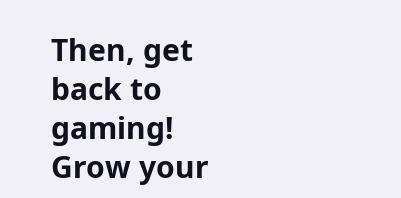Then, get back to gaming! Grow your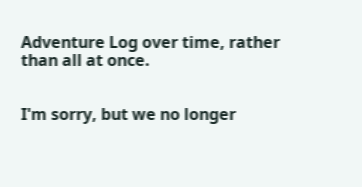Adventure Log over time, rather than all at once.


I'm sorry, but we no longer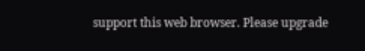support this web browser. Please upgrade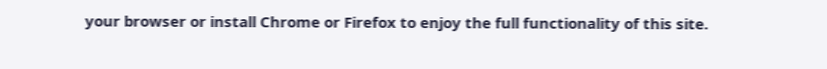your browser or install Chrome or Firefox to enjoy the full functionality of this site.